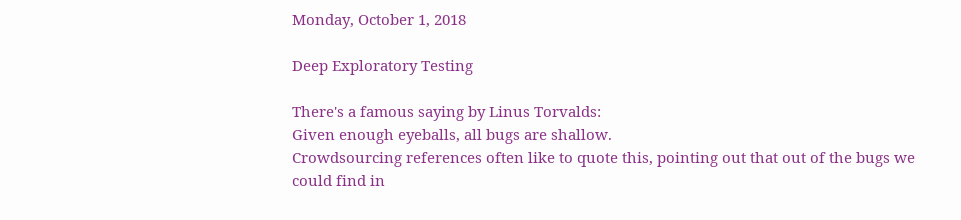Monday, October 1, 2018

Deep Exploratory Testing

There's a famous saying by Linus Torvalds:
Given enough eyeballs, all bugs are shallow.
Crowdsourcing references often like to quote this, pointing out that out of the bugs we could find in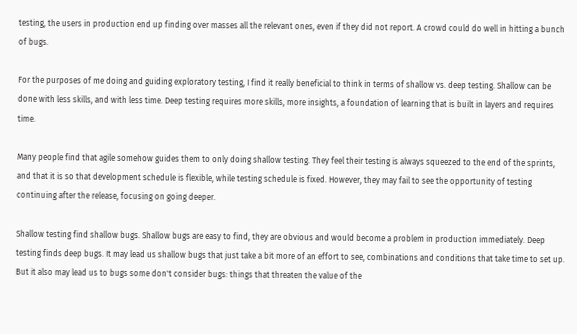testing, the users in production end up finding over masses all the relevant ones, even if they did not report. A crowd could do well in hitting a bunch of bugs.

For the purposes of me doing and guiding exploratory testing, I find it really beneficial to think in terms of shallow vs. deep testing. Shallow can be done with less skills, and with less time. Deep testing requires more skills, more insights, a foundation of learning that is built in layers and requires time.

Many people find that agile somehow guides them to only doing shallow testing. They feel their testing is always squeezed to the end of the sprints, and that it is so that development schedule is flexible, while testing schedule is fixed. However, they may fail to see the opportunity of testing continuing after the release, focusing on going deeper.

Shallow testing find shallow bugs. Shallow bugs are easy to find, they are obvious and would become a problem in production immediately. Deep testing finds deep bugs. It may lead us shallow bugs that just take a bit more of an effort to see, combinations and conditions that take time to set up. But it also may lead us to bugs some don't consider bugs: things that threaten the value of the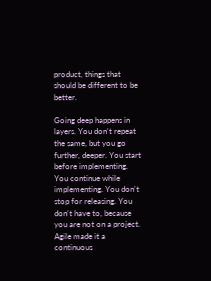product, things that should be different to be better.

Going deep happens in layers. You don't repeat the same, but you go further, deeper. You start before implementing. You continue while implementing. You don't stop for releasing. You don't have to, because you are not on a project. Agile made it a continuous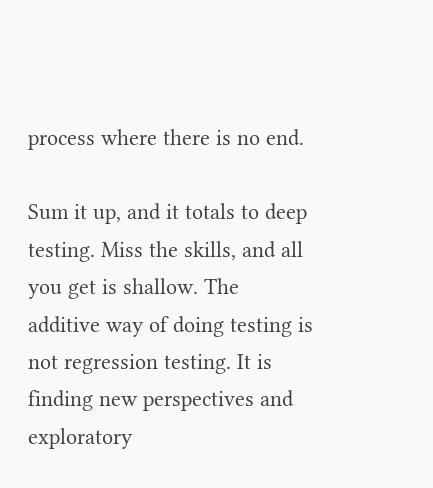process where there is no end.

Sum it up, and it totals to deep testing. Miss the skills, and all you get is shallow. The additive way of doing testing is not regression testing. It is finding new perspectives and exploratory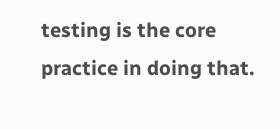testing is the core practice in doing that.